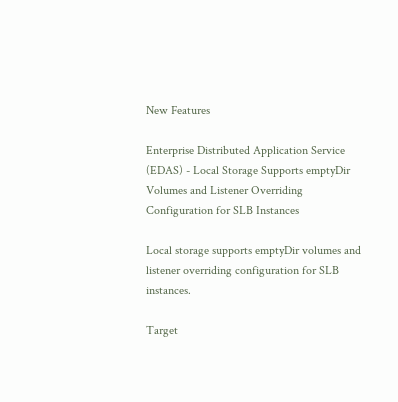New Features

Enterprise Distributed Application Service (EDAS) - Local Storage Supports emptyDir Volumes and Listener Overriding Configuration for SLB Instances

Local storage supports emptyDir volumes and listener overriding configuration for SLB instances.

Target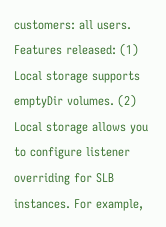customers: all users. Features released: (1) Local storage supports emptyDir volumes. (2) Local storage allows you to configure listener overriding for SLB instances. For example,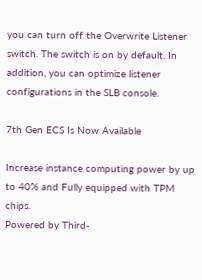you can turn off the Overwrite Listener switch. The switch is on by default. In addition, you can optimize listener configurations in the SLB console.

7th Gen ECS Is Now Available

Increase instance computing power by up to 40% and Fully equipped with TPM chips.
Powered by Third-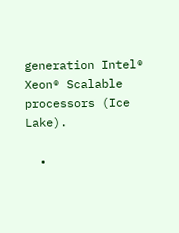generation Intel® Xeon® Scalable processors (Ice Lake).

  •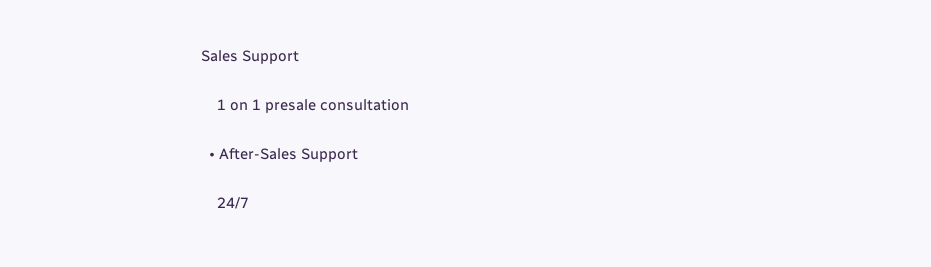Sales Support

    1 on 1 presale consultation

  • After-Sales Support

    24/7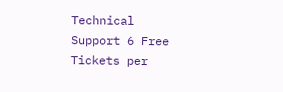Technical Support 6 Free Tickets per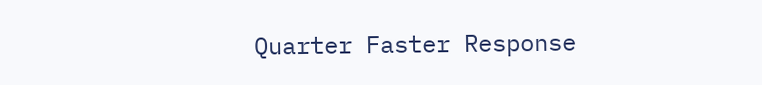Quarter Faster Response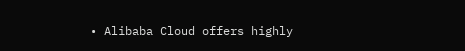• Alibaba Cloud offers highly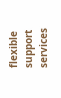flexible support services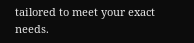tailored to meet your exact needs.